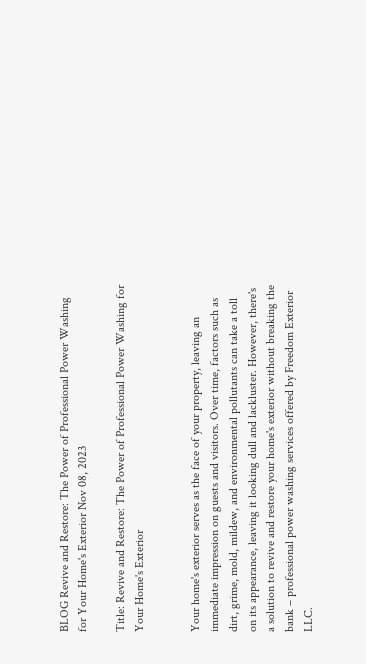BLOG Revive and Restore: The Power of Professional Power Washing for Your Home's Exterior Nov 08, 2023

Title: Revive and Restore: The Power of Professional Power Washing for Your Home's Exterior


Your home's exterior serves as the face of your property, leaving an immediate impression on guests and visitors. Over time, factors such as dirt, grime, mold, mildew, and environmental pollutants can take a toll on its appearance, leaving it looking dull and lackluster. However, there's a solution to revive and restore your home's exterior without breaking the bank – professional power washing services offered by Freedom Exterior LLC.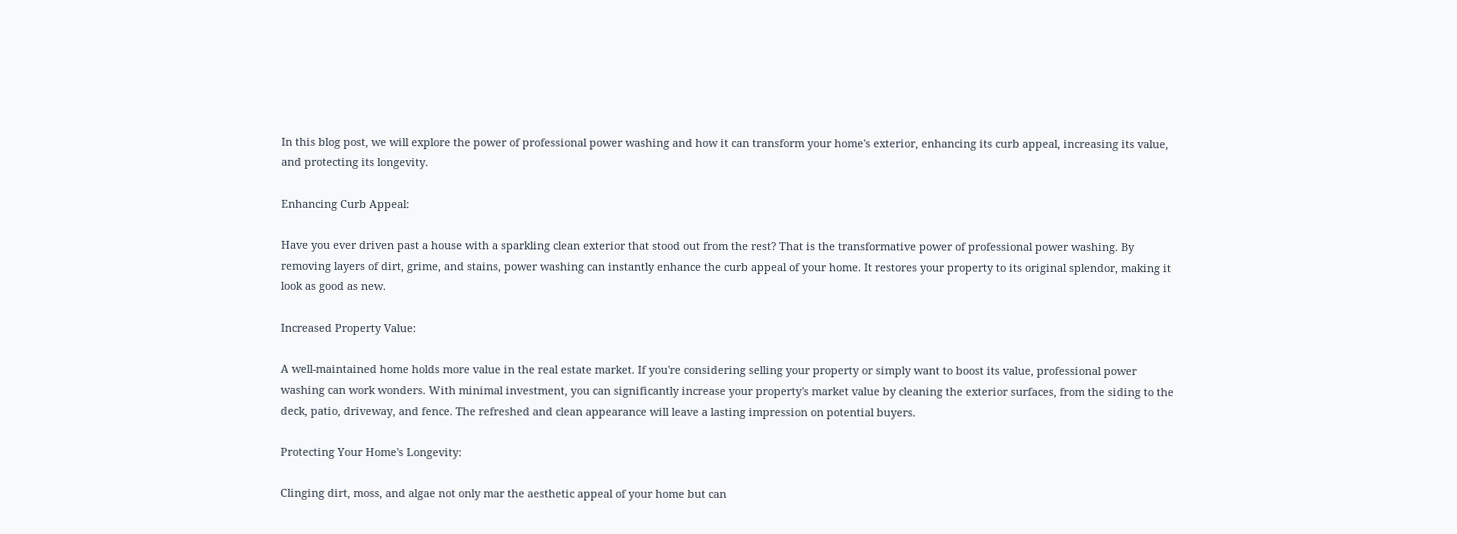In this blog post, we will explore the power of professional power washing and how it can transform your home's exterior, enhancing its curb appeal, increasing its value, and protecting its longevity.

Enhancing Curb Appeal:

Have you ever driven past a house with a sparkling clean exterior that stood out from the rest? That is the transformative power of professional power washing. By removing layers of dirt, grime, and stains, power washing can instantly enhance the curb appeal of your home. It restores your property to its original splendor, making it look as good as new.

Increased Property Value:

A well-maintained home holds more value in the real estate market. If you're considering selling your property or simply want to boost its value, professional power washing can work wonders. With minimal investment, you can significantly increase your property's market value by cleaning the exterior surfaces, from the siding to the deck, patio, driveway, and fence. The refreshed and clean appearance will leave a lasting impression on potential buyers.

Protecting Your Home's Longevity:

Clinging dirt, moss, and algae not only mar the aesthetic appeal of your home but can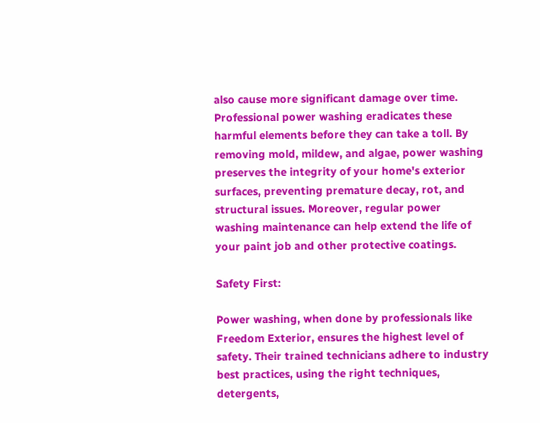also cause more significant damage over time. Professional power washing eradicates these harmful elements before they can take a toll. By removing mold, mildew, and algae, power washing preserves the integrity of your home's exterior surfaces, preventing premature decay, rot, and structural issues. Moreover, regular power washing maintenance can help extend the life of your paint job and other protective coatings.

Safety First:

Power washing, when done by professionals like Freedom Exterior, ensures the highest level of safety. Their trained technicians adhere to industry best practices, using the right techniques, detergents,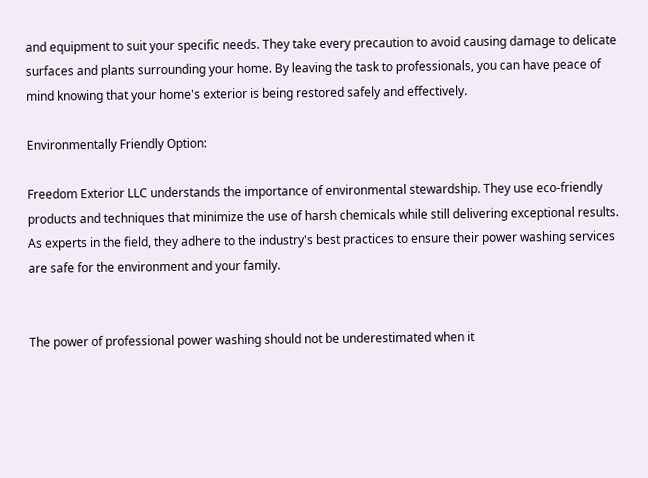and equipment to suit your specific needs. They take every precaution to avoid causing damage to delicate surfaces and plants surrounding your home. By leaving the task to professionals, you can have peace of mind knowing that your home's exterior is being restored safely and effectively.

Environmentally Friendly Option:

Freedom Exterior LLC understands the importance of environmental stewardship. They use eco-friendly products and techniques that minimize the use of harsh chemicals while still delivering exceptional results. As experts in the field, they adhere to the industry's best practices to ensure their power washing services are safe for the environment and your family.


The power of professional power washing should not be underestimated when it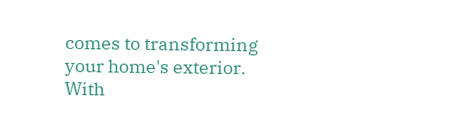comes to transforming your home's exterior. With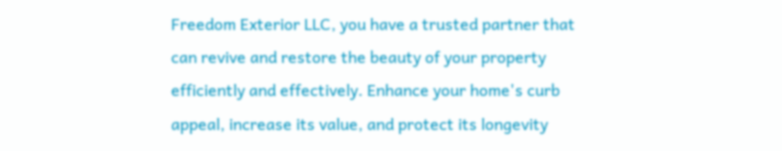Freedom Exterior LLC, you have a trusted partner that can revive and restore the beauty of your property efficiently and effectively. Enhance your home's curb appeal, increase its value, and protect its longevity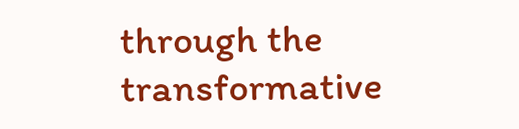through the transformative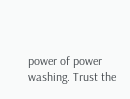power of power washing. Trust the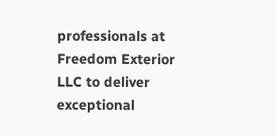professionals at Freedom Exterior LLC to deliver exceptional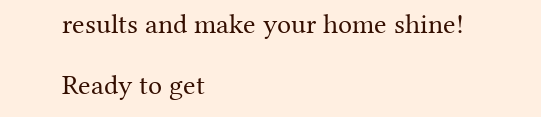results and make your home shine!

Ready to get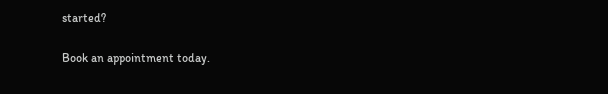started?

Book an appointment today.